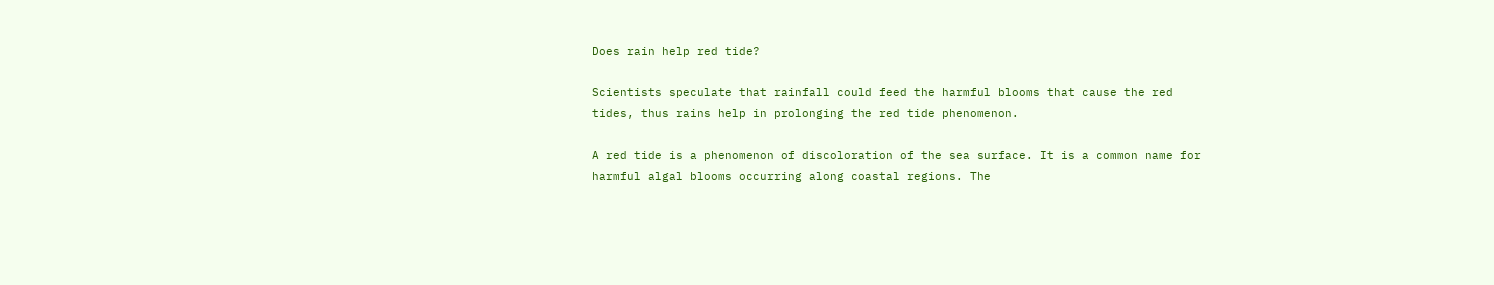Does rain help red tide?

Scientists speculate that rainfall could feed the harmful blooms that cause the red tides, thus rains help in prolonging the red tide phenomenon.

A red tide is a phenomenon of discoloration of the sea surface. It is a common name for harmful algal blooms occurring along coastal regions. The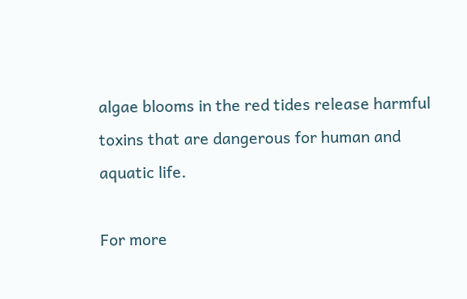algae blooms in the red tides release harmful toxins that are dangerous for human and aquatic life.

For more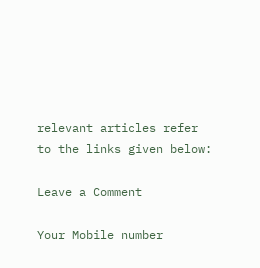relevant articles refer to the links given below:

Leave a Comment

Your Mobile number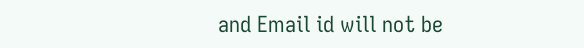and Email id will not be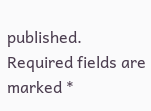published. Required fields are marked *